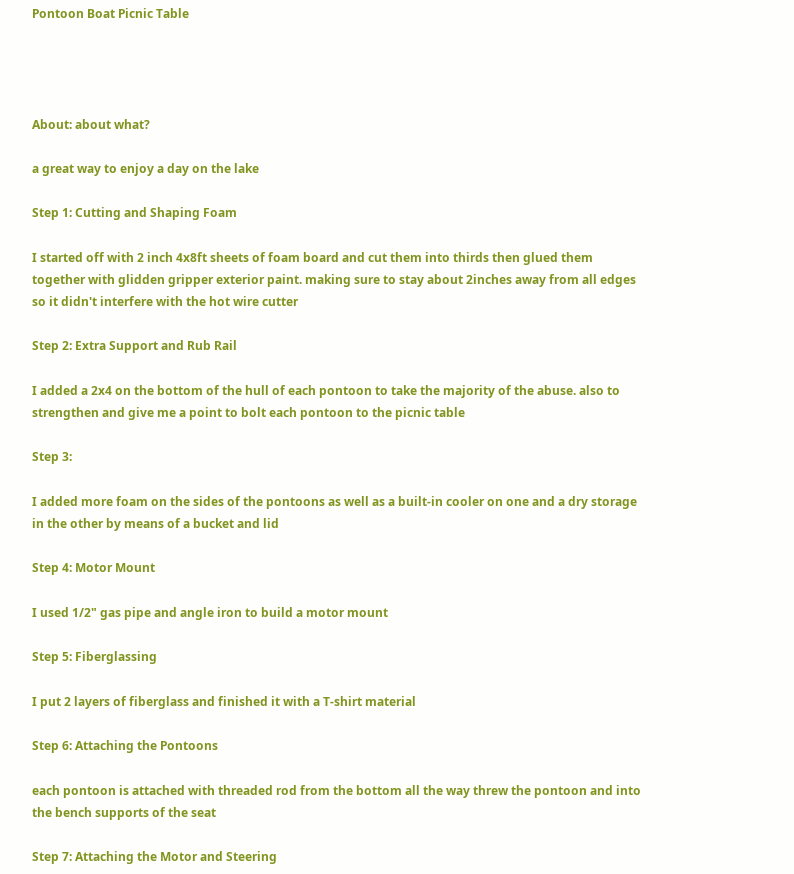Pontoon Boat Picnic Table




About: about what?

a great way to enjoy a day on the lake

Step 1: Cutting and Shaping Foam

I started off with 2 inch 4x8ft sheets of foam board and cut them into thirds then glued them together with glidden gripper exterior paint. making sure to stay about 2inches away from all edges so it didn't interfere with the hot wire cutter

Step 2: Extra Support and Rub Rail

I added a 2x4 on the bottom of the hull of each pontoon to take the majority of the abuse. also to strengthen and give me a point to bolt each pontoon to the picnic table

Step 3:

I added more foam on the sides of the pontoons as well as a built-in cooler on one and a dry storage in the other by means of a bucket and lid

Step 4: Motor Mount

I used 1/2" gas pipe and angle iron to build a motor mount

Step 5: Fiberglassing

I put 2 layers of fiberglass and finished it with a T-shirt material

Step 6: Attaching the Pontoons

each pontoon is attached with threaded rod from the bottom all the way threw the pontoon and into the bench supports of the seat

Step 7: Attaching the Motor and Steering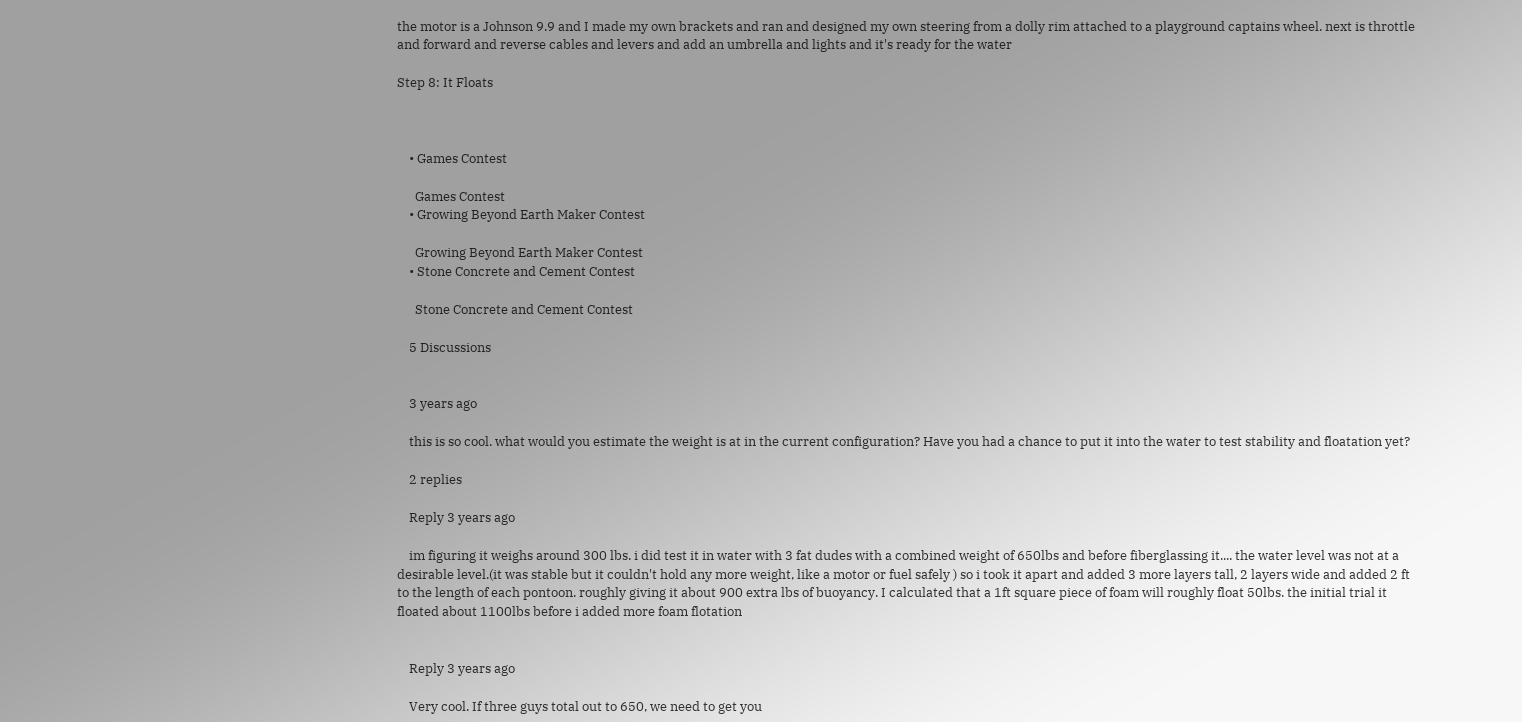the motor is a Johnson 9.9 and I made my own brackets and ran and designed my own steering from a dolly rim attached to a playground captains wheel. next is throttle and forward and reverse cables and levers and add an umbrella and lights and it's ready for the water

Step 8: It Floats



    • Games Contest

      Games Contest
    • Growing Beyond Earth Maker Contest

      Growing Beyond Earth Maker Contest
    • Stone Concrete and Cement Contest

      Stone Concrete and Cement Contest

    5 Discussions


    3 years ago

    this is so cool. what would you estimate the weight is at in the current configuration? Have you had a chance to put it into the water to test stability and floatation yet?

    2 replies

    Reply 3 years ago

    im figuring it weighs around 300 lbs. i did test it in water with 3 fat dudes with a combined weight of 650lbs and before fiberglassing it.... the water level was not at a desirable level.(it was stable but it couldn't hold any more weight, like a motor or fuel safely ) so i took it apart and added 3 more layers tall, 2 layers wide and added 2 ft to the length of each pontoon. roughly giving it about 900 extra lbs of buoyancy. I calculated that a 1ft square piece of foam will roughly float 50lbs. the initial trial it floated about 1100lbs before i added more foam flotation


    Reply 3 years ago

    Very cool. If three guys total out to 650, we need to get you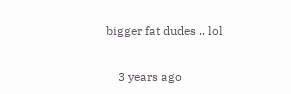bigger fat dudes .. lol


    3 years ago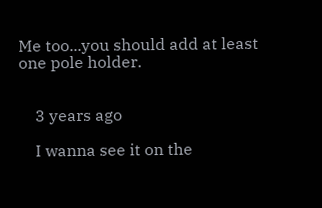Me too...you should add at least one pole holder.


    3 years ago

    I wanna see it on the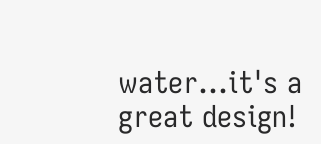water...it's a great design!